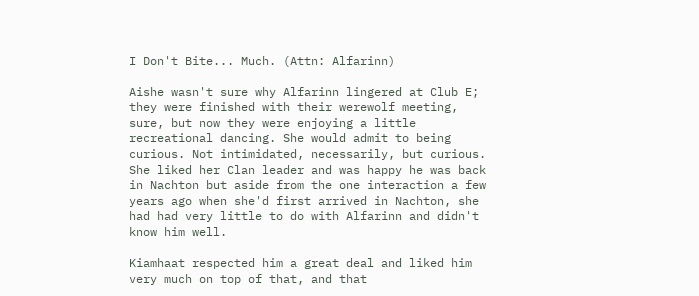I Don't Bite... Much. (Attn: Alfarinn)

Aishe wasn't sure why Alfarinn lingered at Club E; they were finished with their werewolf meeting, sure, but now they were enjoying a little recreational dancing. She would admit to being curious. Not intimidated, necessarily, but curious. She liked her Clan leader and was happy he was back in Nachton but aside from the one interaction a few years ago when she'd first arrived in Nachton, she had had very little to do with Alfarinn and didn't know him well.

Kiamhaat respected him a great deal and liked him very much on top of that, and that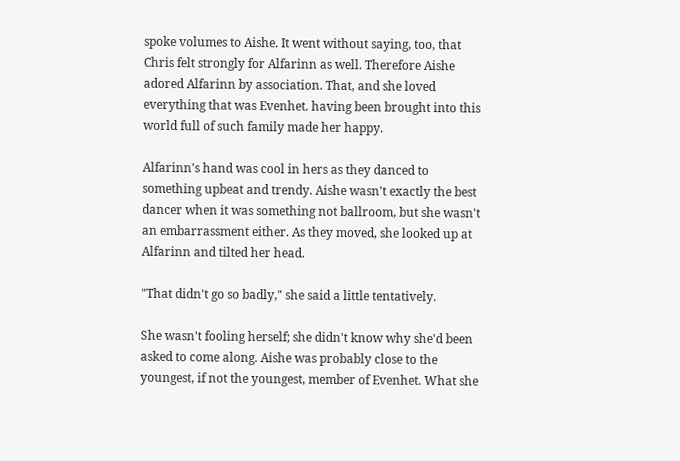spoke volumes to Aishe. It went without saying, too, that Chris felt strongly for Alfarinn as well. Therefore Aishe adored Alfarinn by association. That, and she loved everything that was Evenhet. having been brought into this world full of such family made her happy.

Alfarinn's hand was cool in hers as they danced to something upbeat and trendy. Aishe wasn't exactly the best dancer when it was something not ballroom, but she wasn't an embarrassment either. As they moved, she looked up at Alfarinn and tilted her head.

"That didn't go so badly," she said a little tentatively.

She wasn't fooling herself; she didn't know why she'd been asked to come along. Aishe was probably close to the youngest, if not the youngest, member of Evenhet. What she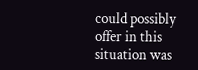could possibly offer in this situation was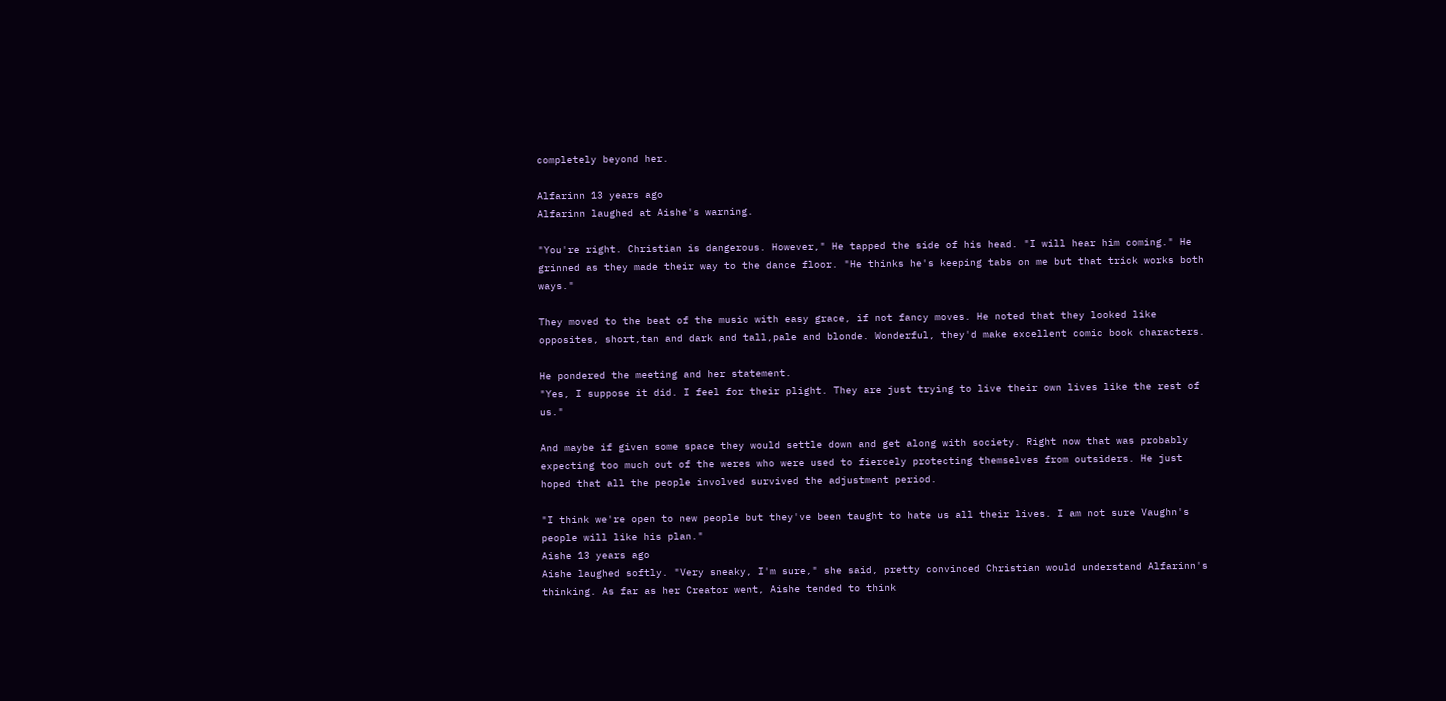completely beyond her.

Alfarinn 13 years ago
Alfarinn laughed at Aishe's warning.

"You're right. Christian is dangerous. However," He tapped the side of his head. "I will hear him coming." He grinned as they made their way to the dance floor. "He thinks he's keeping tabs on me but that trick works both ways."

They moved to the beat of the music with easy grace, if not fancy moves. He noted that they looked like opposites, short,tan and dark and tall,pale and blonde. Wonderful, they'd make excellent comic book characters.

He pondered the meeting and her statement.
"Yes, I suppose it did. I feel for their plight. They are just trying to live their own lives like the rest of us."

And maybe if given some space they would settle down and get along with society. Right now that was probably expecting too much out of the weres who were used to fiercely protecting themselves from outsiders. He just hoped that all the people involved survived the adjustment period.

"I think we're open to new people but they've been taught to hate us all their lives. I am not sure Vaughn's people will like his plan."
Aishe 13 years ago
Aishe laughed softly. "Very sneaky, I'm sure," she said, pretty convinced Christian would understand Alfarinn's thinking. As far as her Creator went, Aishe tended to think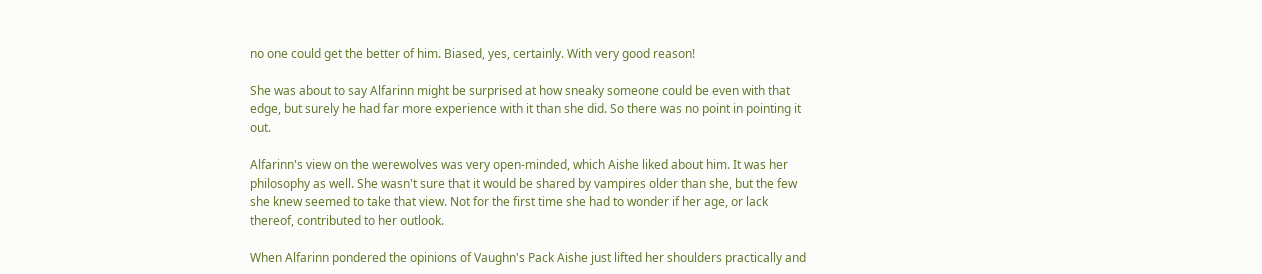no one could get the better of him. Biased, yes, certainly. With very good reason!

She was about to say Alfarinn might be surprised at how sneaky someone could be even with that edge, but surely he had far more experience with it than she did. So there was no point in pointing it out.

Alfarinn's view on the werewolves was very open-minded, which Aishe liked about him. It was her philosophy as well. She wasn't sure that it would be shared by vampires older than she, but the few she knew seemed to take that view. Not for the first time she had to wonder if her age, or lack thereof, contributed to her outlook.

When Alfarinn pondered the opinions of Vaughn's Pack Aishe just lifted her shoulders practically and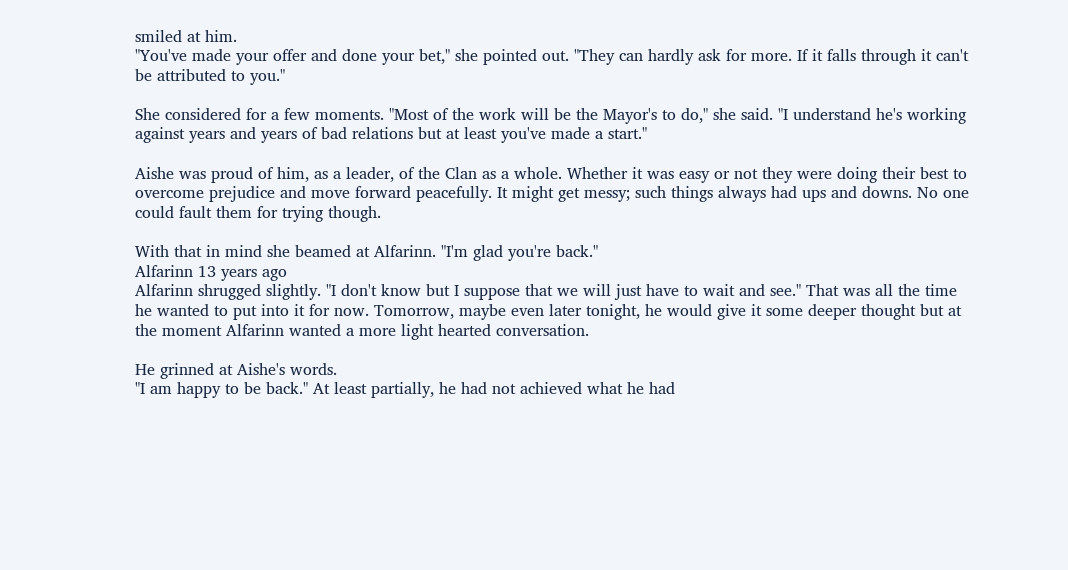smiled at him.
"You've made your offer and done your bet," she pointed out. "They can hardly ask for more. If it falls through it can't be attributed to you."

She considered for a few moments. "Most of the work will be the Mayor's to do," she said. "I understand he's working against years and years of bad relations but at least you've made a start."

Aishe was proud of him, as a leader, of the Clan as a whole. Whether it was easy or not they were doing their best to overcome prejudice and move forward peacefully. It might get messy; such things always had ups and downs. No one could fault them for trying though.

With that in mind she beamed at Alfarinn. "I'm glad you're back."
Alfarinn 13 years ago
Alfarinn shrugged slightly. "I don't know but I suppose that we will just have to wait and see." That was all the time he wanted to put into it for now. Tomorrow, maybe even later tonight, he would give it some deeper thought but at the moment Alfarinn wanted a more light hearted conversation.

He grinned at Aishe's words.
"I am happy to be back." At least partially, he had not achieved what he had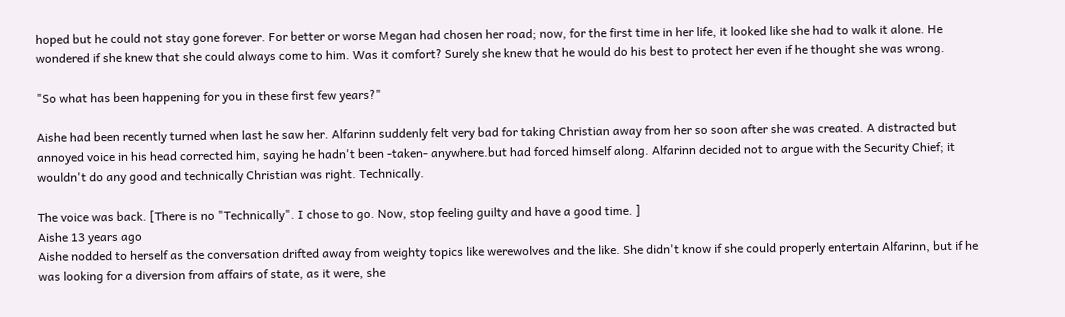hoped but he could not stay gone forever. For better or worse Megan had chosen her road; now, for the first time in her life, it looked like she had to walk it alone. He wondered if she knew that she could always come to him. Was it comfort? Surely she knew that he would do his best to protect her even if he thought she was wrong.

"So what has been happening for you in these first few years?"

Aishe had been recently turned when last he saw her. Alfarinn suddenly felt very bad for taking Christian away from her so soon after she was created. A distracted but annoyed voice in his head corrected him, saying he hadn't been -taken- anywhere.but had forced himself along. Alfarinn decided not to argue with the Security Chief; it wouldn't do any good and technically Christian was right. Technically.

The voice was back. [There is no "Technically". I chose to go. Now, stop feeling guilty and have a good time. ]
Aishe 13 years ago
Aishe nodded to herself as the conversation drifted away from weighty topics like werewolves and the like. She didn't know if she could properly entertain Alfarinn, but if he was looking for a diversion from affairs of state, as it were, she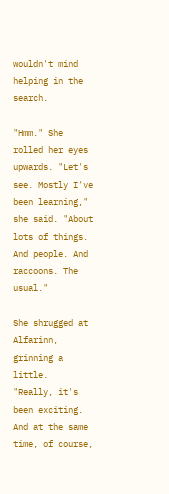wouldn't mind helping in the search.

"Hmm." She rolled her eyes upwards. "Let's see. Mostly I've been learning," she said. "About lots of things. And people. And raccoons. The usual."

She shrugged at Alfarinn, grinning a little.
"Really, it's been exciting. And at the same time, of course,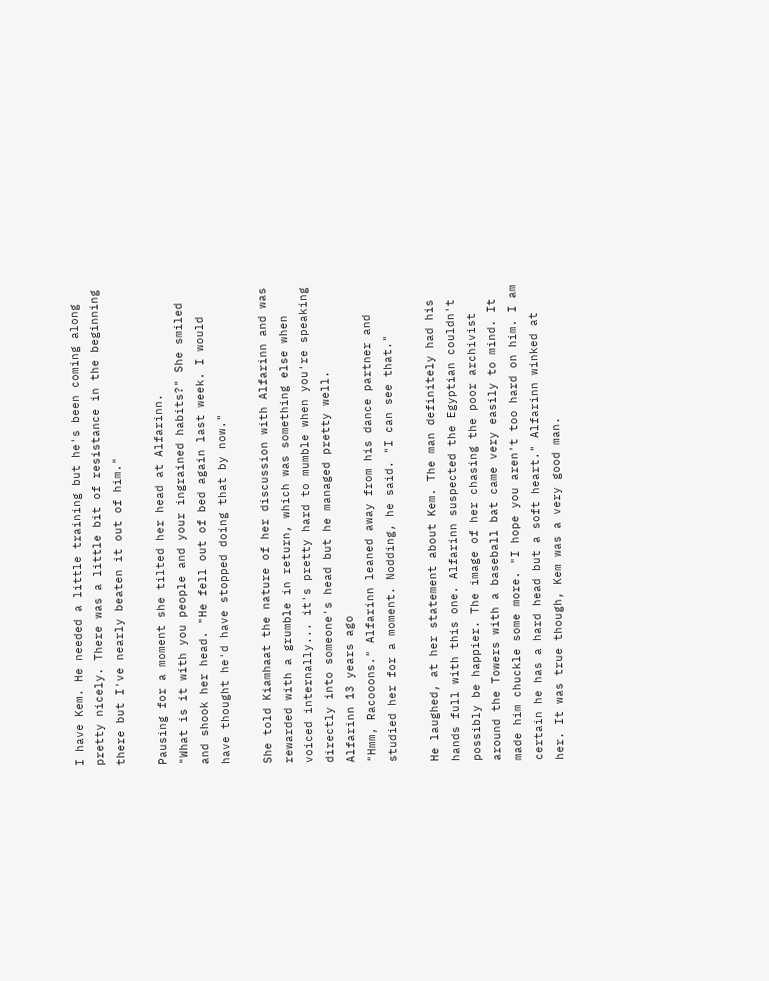I have Kem. He needed a little training but he's been coming along pretty nicely. There was a little bit of resistance in the beginning there but I've nearly beaten it out of him."

Pausing for a moment she tilted her head at Alfarinn.
"What is it with you people and your ingrained habits?" She smiled and shook her head. "He fell out of bed again last week. I would have thought he'd have stopped doing that by now."

She told Kiamhaat the nature of her discussion with Alfarinn and was rewarded with a grumble in return, which was something else when voiced internally... it's pretty hard to mumble when you're speaking directly into someone's head but he managed pretty well.
Alfarinn 13 years ago
"Hmm, Racooons." Alfarinn leaned away from his dance partner and studied her for a moment. Nodding, he said. "I can see that."

He laughed, at her statement about Kem. The man definitely had his hands full with this one. Alfarinn suspected the Egyptian couldn't possibly be happier. The image of her chasing the poor archivist around the Towers with a baseball bat came very easily to mind. It made him chuckle some more. "I hope you aren't too hard on him. I am certain he has a hard head but a soft heart." Alfarinn winked at her. It was true though, Kem was a very good man.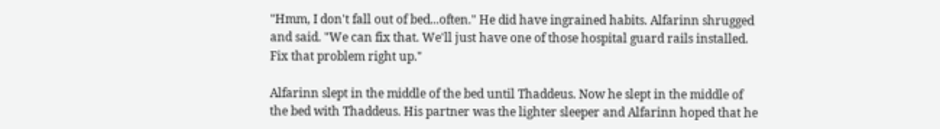"Hmm, I don't fall out of bed...often." He did have ingrained habits. Alfarinn shrugged and said. "We can fix that. We'll just have one of those hospital guard rails installed. Fix that problem right up."

Alfarinn slept in the middle of the bed until Thaddeus. Now he slept in the middle of the bed with Thaddeus. His partner was the lighter sleeper and Alfarinn hoped that he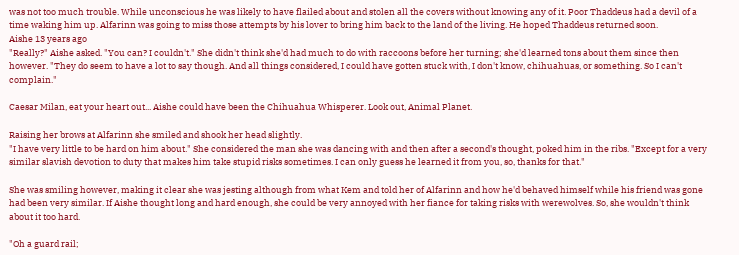was not too much trouble. While unconscious he was likely to have flailed about and stolen all the covers without knowing any of it. Poor Thaddeus had a devil of a time waking him up. Alfarinn was going to miss those attempts by his lover to bring him back to the land of the living. He hoped Thaddeus returned soon.
Aishe 13 years ago
"Really?" Aishe asked. "You can? I couldn't." She didn't think she'd had much to do with raccoons before her turning; she'd learned tons about them since then however. "They do seem to have a lot to say though. And all things considered, I could have gotten stuck with, I don't know, chihuahuas, or something. So I can't complain."

Caesar Milan, eat your heart out... Aishe could have been the Chihuahua Whisperer. Look out, Animal Planet.

Raising her brows at Alfarinn she smiled and shook her head slightly.
"I have very little to be hard on him about." She considered the man she was dancing with and then after a second's thought, poked him in the ribs. "Except for a very similar slavish devotion to duty that makes him take stupid risks sometimes. I can only guess he learned it from you, so, thanks for that."

She was smiling however, making it clear she was jesting although from what Kem and told her of Alfarinn and how he'd behaved himself while his friend was gone had been very similar. If Aishe thought long and hard enough, she could be very annoyed with her fiance for taking risks with werewolves. So, she wouldn't think about it too hard.

"Oh a guard rail;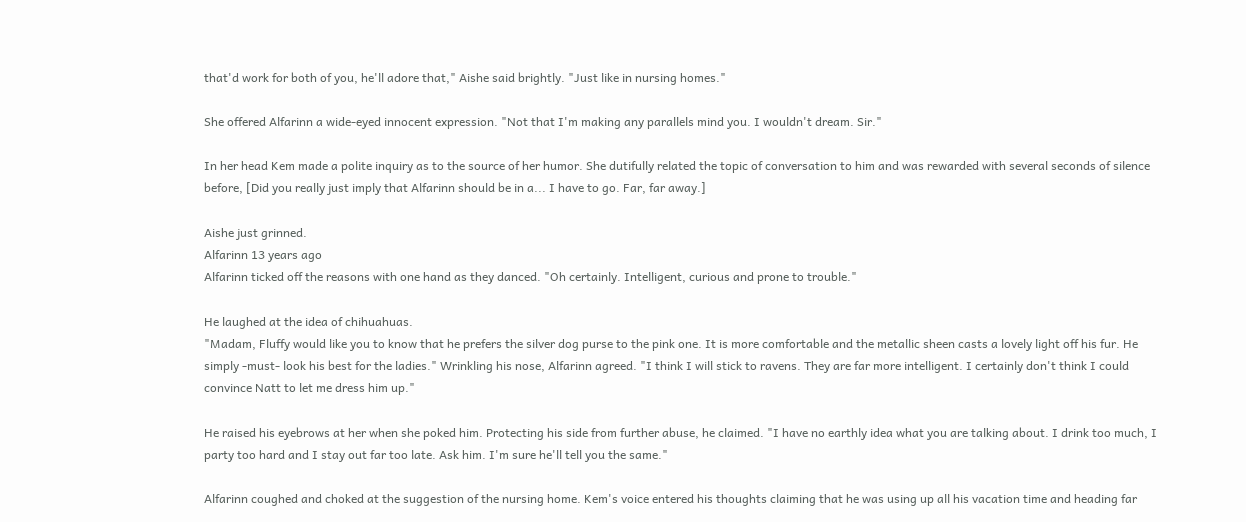that'd work for both of you, he'll adore that," Aishe said brightly. "Just like in nursing homes."

She offered Alfarinn a wide-eyed innocent expression. "Not that I'm making any parallels mind you. I wouldn't dream. Sir."

In her head Kem made a polite inquiry as to the source of her humor. She dutifully related the topic of conversation to him and was rewarded with several seconds of silence before, [Did you really just imply that Alfarinn should be in a... I have to go. Far, far away.]

Aishe just grinned.
Alfarinn 13 years ago
Alfarinn ticked off the reasons with one hand as they danced. "Oh certainly. Intelligent, curious and prone to trouble."

He laughed at the idea of chihuahuas.
"Madam, Fluffy would like you to know that he prefers the silver dog purse to the pink one. It is more comfortable and the metallic sheen casts a lovely light off his fur. He simply -must- look his best for the ladies." Wrinkling his nose, Alfarinn agreed. "I think I will stick to ravens. They are far more intelligent. I certainly don't think I could convince Natt to let me dress him up."

He raised his eyebrows at her when she poked him. Protecting his side from further abuse, he claimed. "I have no earthly idea what you are talking about. I drink too much, I party too hard and I stay out far too late. Ask him. I'm sure he'll tell you the same."

Alfarinn coughed and choked at the suggestion of the nursing home. Kem's voice entered his thoughts claiming that he was using up all his vacation time and heading far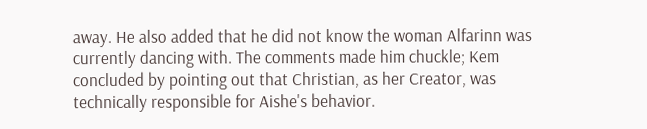away. He also added that he did not know the woman Alfarinn was currently dancing with. The comments made him chuckle; Kem concluded by pointing out that Christian, as her Creator, was technically responsible for Aishe's behavior.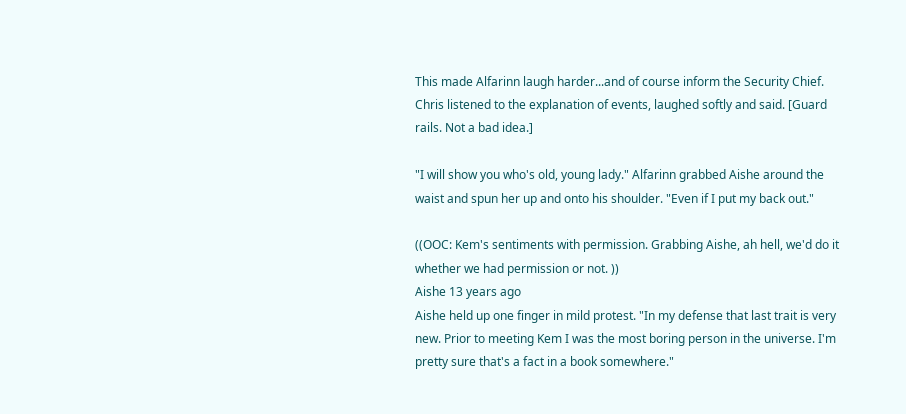This made Alfarinn laugh harder...and of course inform the Security Chief. Chris listened to the explanation of events, laughed softly and said. [Guard rails. Not a bad idea.]

"I will show you who's old, young lady." Alfarinn grabbed Aishe around the waist and spun her up and onto his shoulder. "Even if I put my back out."

((OOC: Kem's sentiments with permission. Grabbing Aishe, ah hell, we'd do it whether we had permission or not. ))
Aishe 13 years ago
Aishe held up one finger in mild protest. "In my defense that last trait is very new. Prior to meeting Kem I was the most boring person in the universe. I'm pretty sure that's a fact in a book somewhere."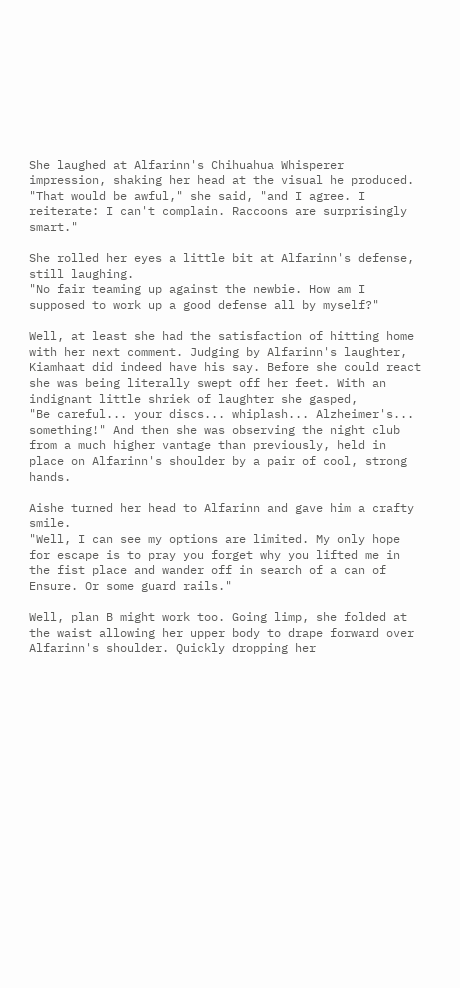She laughed at Alfarinn's Chihuahua Whisperer impression, shaking her head at the visual he produced.
"That would be awful," she said, "and I agree. I reiterate: I can't complain. Raccoons are surprisingly smart."

She rolled her eyes a little bit at Alfarinn's defense, still laughing.
"No fair teaming up against the newbie. How am I supposed to work up a good defense all by myself?"

Well, at least she had the satisfaction of hitting home with her next comment. Judging by Alfarinn's laughter, Kiamhaat did indeed have his say. Before she could react she was being literally swept off her feet. With an indignant little shriek of laughter she gasped,
"Be careful... your discs... whiplash... Alzheimer's... something!" And then she was observing the night club from a much higher vantage than previously, held in place on Alfarinn's shoulder by a pair of cool, strong hands.

Aishe turned her head to Alfarinn and gave him a crafty smile.
"Well, I can see my options are limited. My only hope for escape is to pray you forget why you lifted me in the fist place and wander off in search of a can of Ensure. Or some guard rails."

Well, plan B might work too. Going limp, she folded at the waist allowing her upper body to drape forward over Alfarinn's shoulder. Quickly dropping her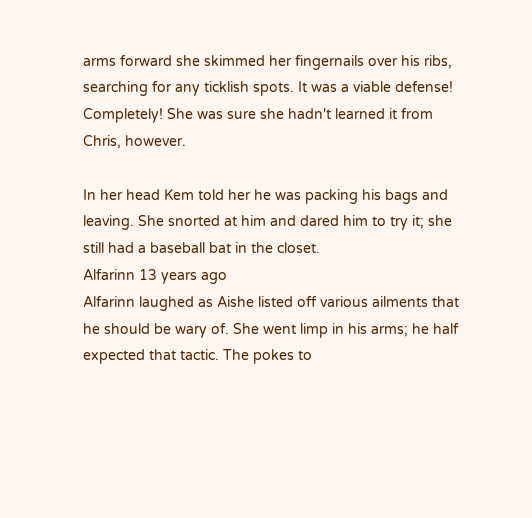arms forward she skimmed her fingernails over his ribs, searching for any ticklish spots. It was a viable defense! Completely! She was sure she hadn't learned it from Chris, however.

In her head Kem told her he was packing his bags and leaving. She snorted at him and dared him to try it; she still had a baseball bat in the closet.
Alfarinn 13 years ago
Alfarinn laughed as Aishe listed off various ailments that he should be wary of. She went limp in his arms; he half expected that tactic. The pokes to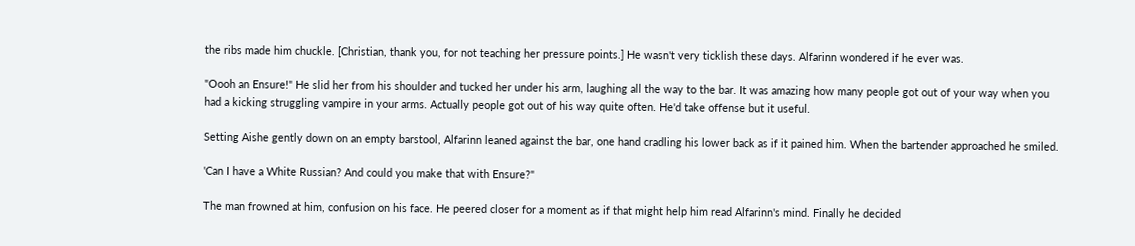the ribs made him chuckle. [Christian, thank you, for not teaching her pressure points.] He wasn't very ticklish these days. Alfarinn wondered if he ever was.

"Oooh an Ensure!" He slid her from his shoulder and tucked her under his arm, laughing all the way to the bar. It was amazing how many people got out of your way when you had a kicking struggling vampire in your arms. Actually people got out of his way quite often. He'd take offense but it useful.

Setting Aishe gently down on an empty barstool, Alfarinn leaned against the bar, one hand cradling his lower back as if it pained him. When the bartender approached he smiled.

'Can I have a White Russian? And could you make that with Ensure?"

The man frowned at him, confusion on his face. He peered closer for a moment as if that might help him read Alfarinn's mind. Finally he decided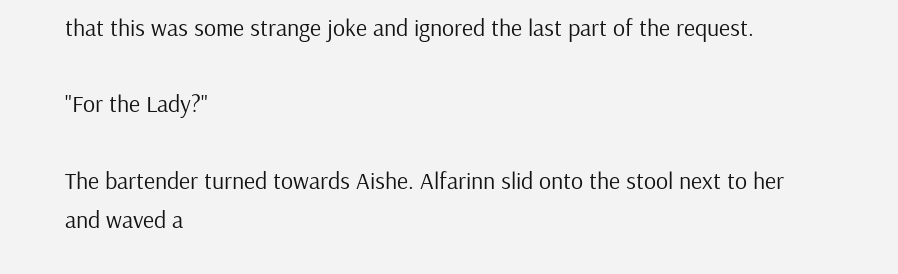that this was some strange joke and ignored the last part of the request.

"For the Lady?"

The bartender turned towards Aishe. Alfarinn slid onto the stool next to her and waved a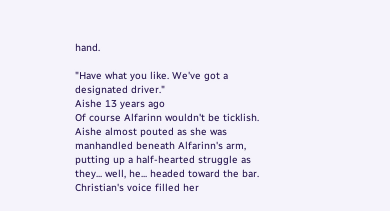hand.

"Have what you like. We've got a designated driver."
Aishe 13 years ago
Of course Alfarinn wouldn't be ticklish. Aishe almost pouted as she was manhandled beneath Alfarinn's arm, putting up a half-hearted struggle as they... well, he... headed toward the bar. Christian's voice filled her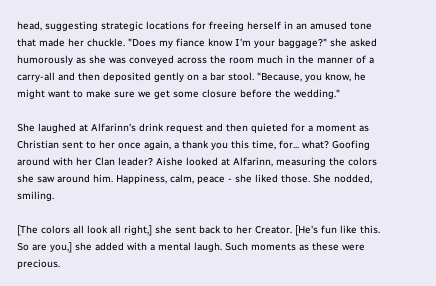head, suggesting strategic locations for freeing herself in an amused tone that made her chuckle. "Does my fiance know I'm your baggage?" she asked humorously as she was conveyed across the room much in the manner of a carry-all and then deposited gently on a bar stool. "Because, you know, he might want to make sure we get some closure before the wedding."

She laughed at Alfarinn's drink request and then quieted for a moment as Christian sent to her once again, a thank you this time, for... what? Goofing around with her Clan leader? Aishe looked at Alfarinn, measuring the colors she saw around him. Happiness, calm, peace - she liked those. She nodded, smiling.

[The colors all look all right,] she sent back to her Creator. [He's fun like this. So are you,] she added with a mental laugh. Such moments as these were precious.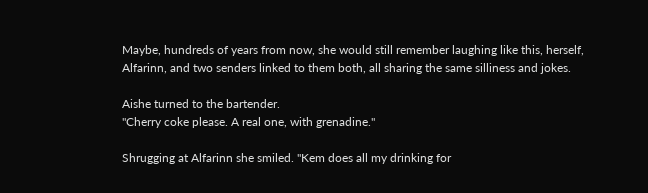Maybe, hundreds of years from now, she would still remember laughing like this, herself, Alfarinn, and two senders linked to them both, all sharing the same silliness and jokes.

Aishe turned to the bartender.
"Cherry coke please. A real one, with grenadine."

Shrugging at Alfarinn she smiled. "Kem does all my drinking for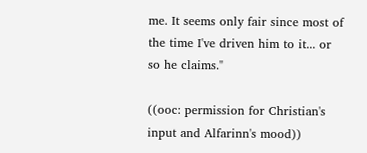me. It seems only fair since most of the time I've driven him to it... or so he claims."

((ooc: permission for Christian's input and Alfarinn's mood))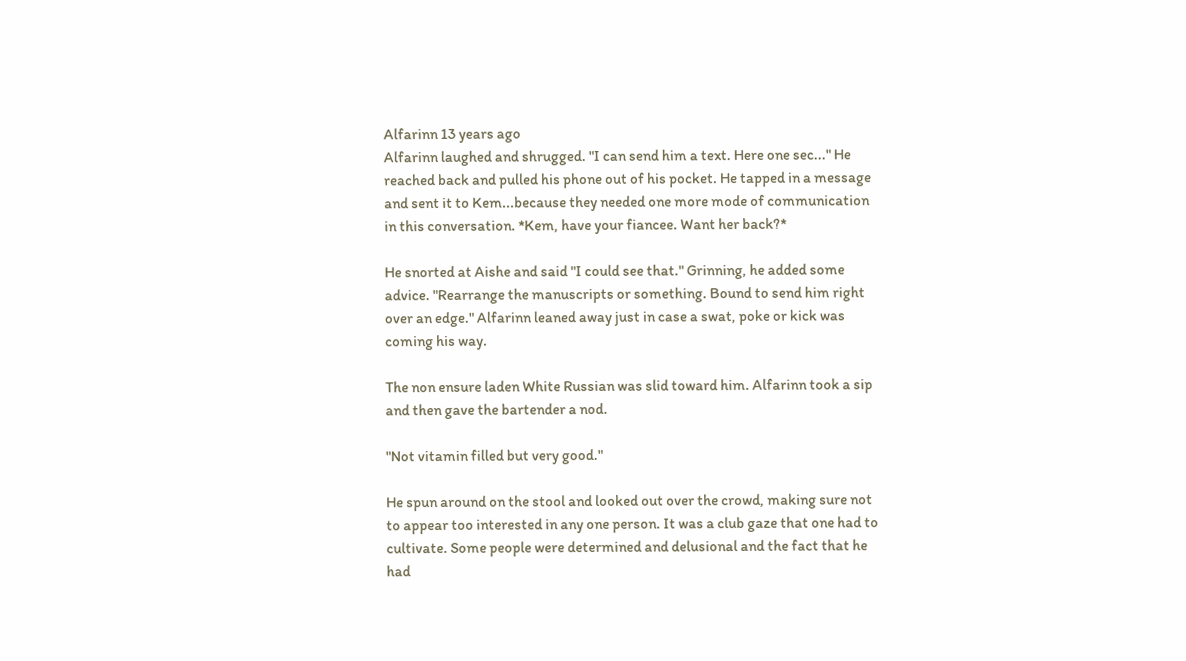Alfarinn 13 years ago
Alfarinn laughed and shrugged. "I can send him a text. Here one sec..." He reached back and pulled his phone out of his pocket. He tapped in a message and sent it to Kem...because they needed one more mode of communication in this conversation. *Kem, have your fiancee. Want her back?*

He snorted at Aishe and said "I could see that." Grinning, he added some advice. "Rearrange the manuscripts or something. Bound to send him right over an edge." Alfarinn leaned away just in case a swat, poke or kick was coming his way.

The non ensure laden White Russian was slid toward him. Alfarinn took a sip and then gave the bartender a nod.

"Not vitamin filled but very good."

He spun around on the stool and looked out over the crowd, making sure not to appear too interested in any one person. It was a club gaze that one had to cultivate. Some people were determined and delusional and the fact that he had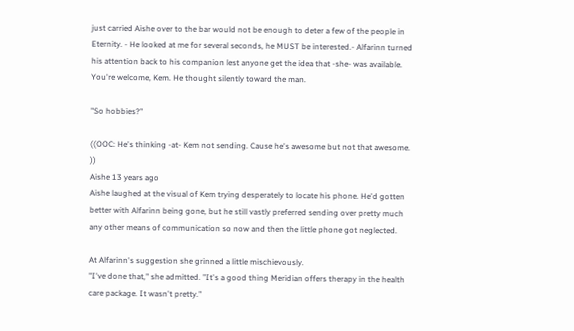just carried Aishe over to the bar would not be enough to deter a few of the people in Eternity. - He looked at me for several seconds, he MUST be interested.- Alfarinn turned his attention back to his companion lest anyone get the idea that -she- was available. You're welcome, Kem. He thought silently toward the man.

"So hobbies?"

((OOC: He's thinking -at- Kem not sending. Cause he's awesome but not that awesome. ))
Aishe 13 years ago
Aishe laughed at the visual of Kem trying desperately to locate his phone. He'd gotten better with Alfarinn being gone, but he still vastly preferred sending over pretty much any other means of communication so now and then the little phone got neglected.

At Alfarinn's suggestion she grinned a little mischievously.
"I've done that," she admitted. "It's a good thing Meridian offers therapy in the health care package. It wasn't pretty."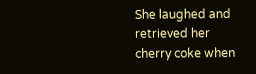She laughed and retrieved her cherry coke when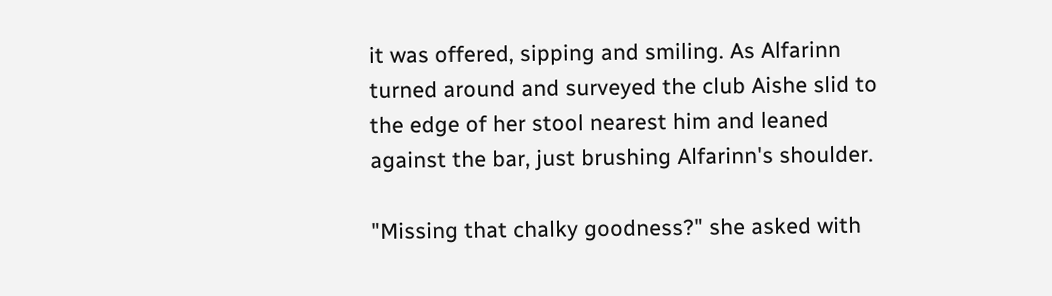it was offered, sipping and smiling. As Alfarinn turned around and surveyed the club Aishe slid to the edge of her stool nearest him and leaned against the bar, just brushing Alfarinn's shoulder.

"Missing that chalky goodness?" she asked with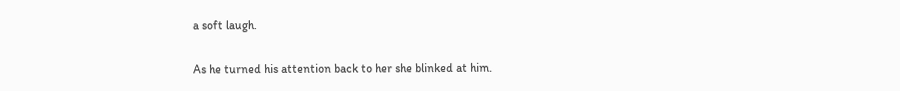a soft laugh.

As he turned his attention back to her she blinked at him.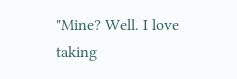"Mine? Well. I love taking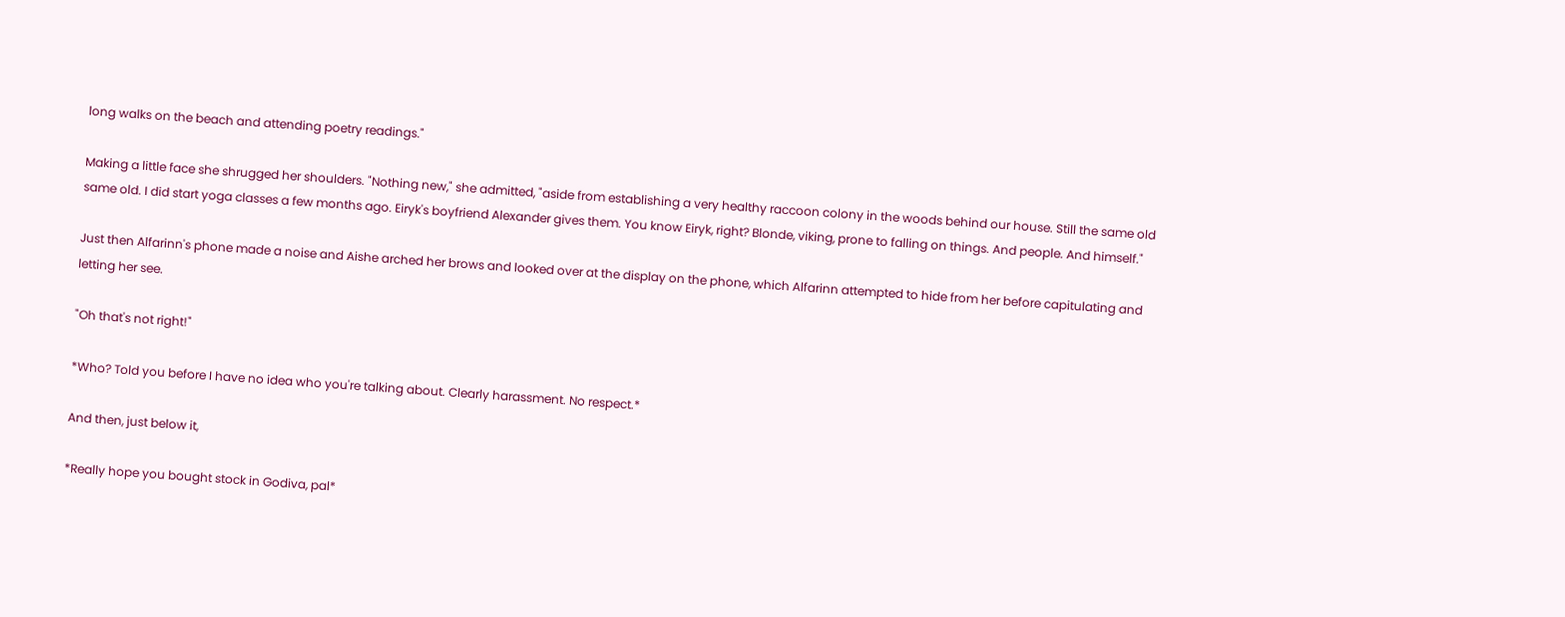long walks on the beach and attending poetry readings."

Making a little face she shrugged her shoulders. "Nothing new," she admitted, "aside from establishing a very healthy raccoon colony in the woods behind our house. Still the same old same old. I did start yoga classes a few months ago. Eiryk's boyfriend Alexander gives them. You know Eiryk, right? Blonde, viking, prone to falling on things. And people. And himself."

Just then Alfarinn's phone made a noise and Aishe arched her brows and looked over at the display on the phone, which Alfarinn attempted to hide from her before capitulating and letting her see.

"Oh that's not right!"

*Who? Told you before I have no idea who you're talking about. Clearly harassment. No respect.*

And then, just below it,

*Really hope you bought stock in Godiva, pal*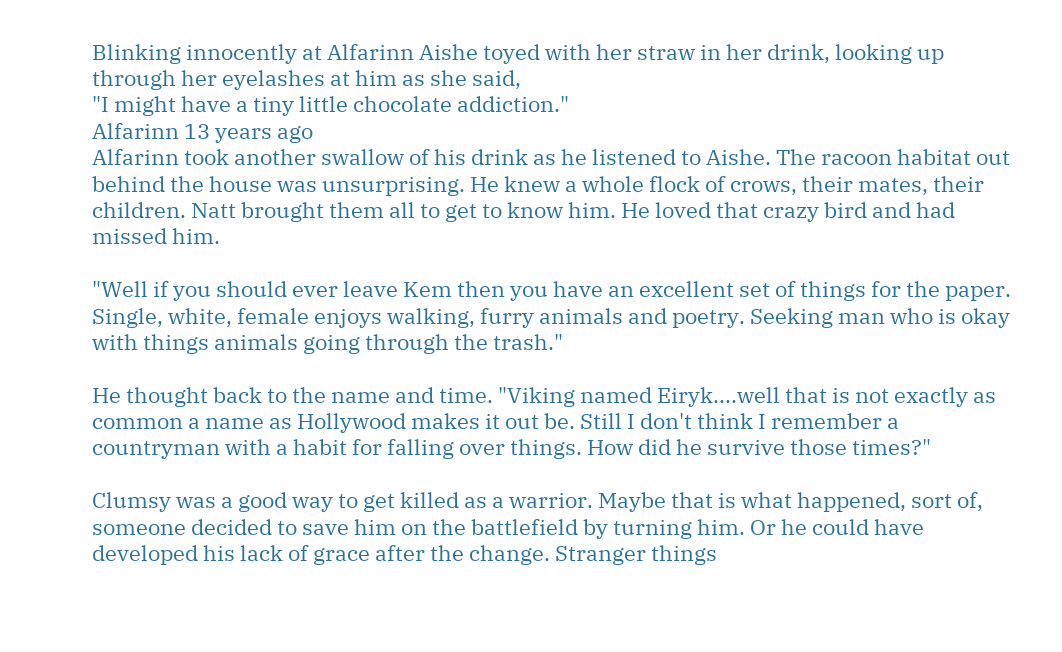Blinking innocently at Alfarinn Aishe toyed with her straw in her drink, looking up through her eyelashes at him as she said,
"I might have a tiny little chocolate addiction."
Alfarinn 13 years ago
Alfarinn took another swallow of his drink as he listened to Aishe. The racoon habitat out behind the house was unsurprising. He knew a whole flock of crows, their mates, their children. Natt brought them all to get to know him. He loved that crazy bird and had missed him.

"Well if you should ever leave Kem then you have an excellent set of things for the paper. Single, white, female enjoys walking, furry animals and poetry. Seeking man who is okay with things animals going through the trash."

He thought back to the name and time. "Viking named Eiryk....well that is not exactly as common a name as Hollywood makes it out be. Still I don't think I remember a countryman with a habit for falling over things. How did he survive those times?"

Clumsy was a good way to get killed as a warrior. Maybe that is what happened, sort of, someone decided to save him on the battlefield by turning him. Or he could have developed his lack of grace after the change. Stranger things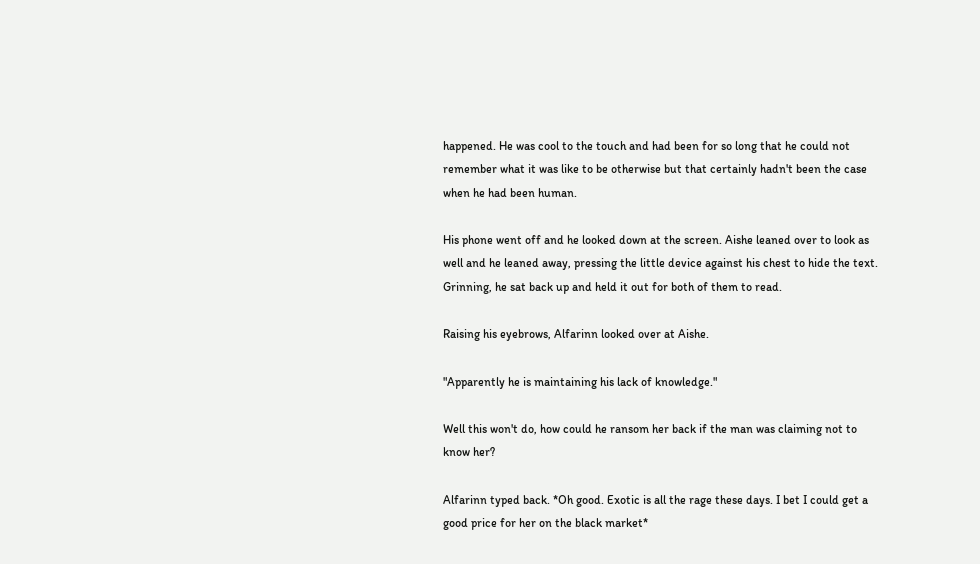happened. He was cool to the touch and had been for so long that he could not remember what it was like to be otherwise but that certainly hadn't been the case when he had been human.

His phone went off and he looked down at the screen. Aishe leaned over to look as well and he leaned away, pressing the little device against his chest to hide the text. Grinning, he sat back up and held it out for both of them to read.

Raising his eyebrows, Alfarinn looked over at Aishe.

"Apparently he is maintaining his lack of knowledge."

Well this won't do, how could he ransom her back if the man was claiming not to know her?

Alfarinn typed back. *Oh good. Exotic is all the rage these days. I bet I could get a good price for her on the black market*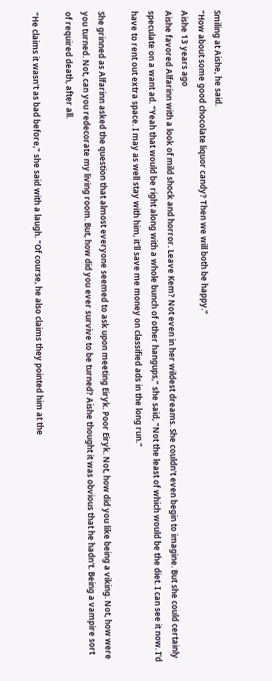Smiling at Aishe, he said.
"How about some good chocolate liquor candy? Then we will both be happy."
Aishe 13 years ago
Aishe favored Alfarinn with a look of mild shock and horror. Leave Kem? Not even in her wildest dreams. She couldn't even begin to imagine. But she could certainly speculate on a want ad. "Yeah that would be right along with a whole bunch of other hangups," she said, "Not the least of which would be the diet. I can see it now. I'd have to rent out extra space. I may as well stay with him, it'll save me money on classified ads in the long run."

She grinned as Alfarinn asked the question that almost everyone seemed to ask upon meeting Eiryk. Poor Eiryk. Not, how did you like being a viking. Not, how were you turned. Not, can you redecorate my living room. But, how did you ever survive to be turned? Aishe thought it was obvious that he hadn't. Being a vampire sort of required death, after all.

"He claims it wasn't as bad before," she said with a laugh. "Of course, he also claims they pointed him at the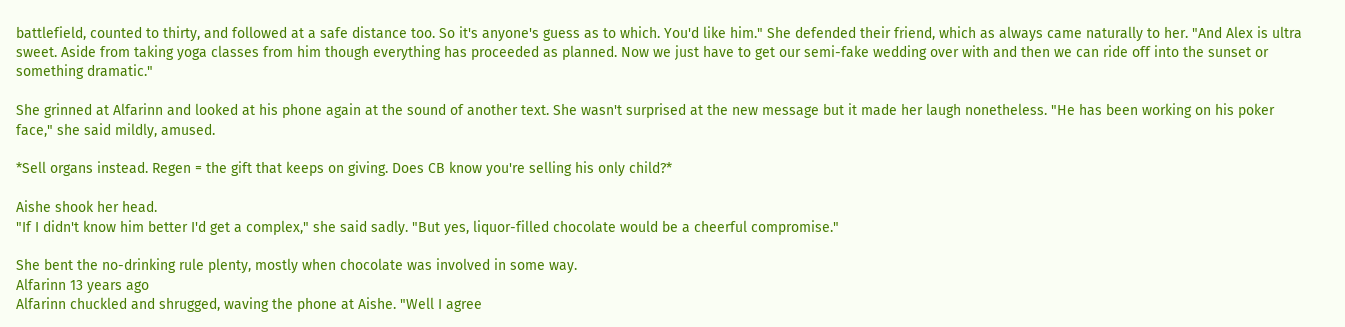battlefield, counted to thirty, and followed at a safe distance too. So it's anyone's guess as to which. You'd like him." She defended their friend, which as always came naturally to her. "And Alex is ultra sweet. Aside from taking yoga classes from him though everything has proceeded as planned. Now we just have to get our semi-fake wedding over with and then we can ride off into the sunset or something dramatic."

She grinned at Alfarinn and looked at his phone again at the sound of another text. She wasn't surprised at the new message but it made her laugh nonetheless. "He has been working on his poker face," she said mildly, amused.

*Sell organs instead. Regen = the gift that keeps on giving. Does CB know you're selling his only child?*

Aishe shook her head.
"If I didn't know him better I'd get a complex," she said sadly. "But yes, liquor-filled chocolate would be a cheerful compromise."

She bent the no-drinking rule plenty, mostly when chocolate was involved in some way.
Alfarinn 13 years ago
Alfarinn chuckled and shrugged, waving the phone at Aishe. "Well I agree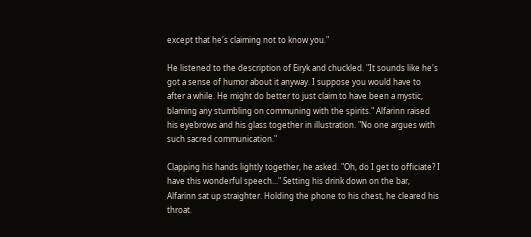except that he's claiming not to know you."

He listened to the description of Eiryk and chuckled. "It sounds like he's got a sense of humor about it anyway. I suppose you would have to after a while. He might do better to just claim to have been a mystic, blaming any stumbling on communing with the spirits." Alfarinn raised his eyebrows and his glass together in illustration. "No one argues with such sacred communication."

Clapping his hands lightly together, he asked. "Oh, do I get to officiate? I have this wonderful speech..." Setting his drink down on the bar, Alfarinn sat up straighter. Holding the phone to his chest, he cleared his throat.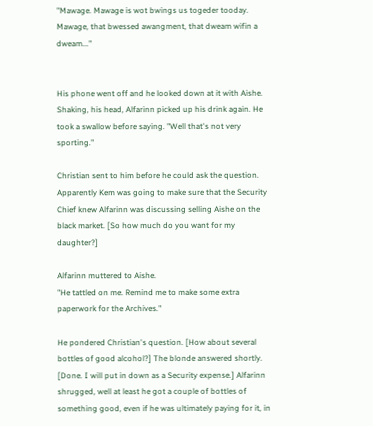"Mawage. Mawage is wot bwings us togeder tooday. Mawage, that bwessed awangment, that dweam wifin a dweam..."


His phone went off and he looked down at it with Aishe. Shaking, his head, Alfarinn picked up his drink again. He took a swallow before saying. "Well that's not very sporting."

Christian sent to him before he could ask the question. Apparently Kem was going to make sure that the Security Chief knew Alfarinn was discussing selling Aishe on the black market. [So how much do you want for my daughter?]

Alfarinn muttered to Aishe.
"He tattled on me. Remind me to make some extra paperwork for the Archives."

He pondered Christian's question. [How about several bottles of good alcohol?] The blonde answered shortly. [Done. I will put in down as a Security expense.] Alfarinn shrugged, well at least he got a couple of bottles of something good, even if he was ultimately paying for it, in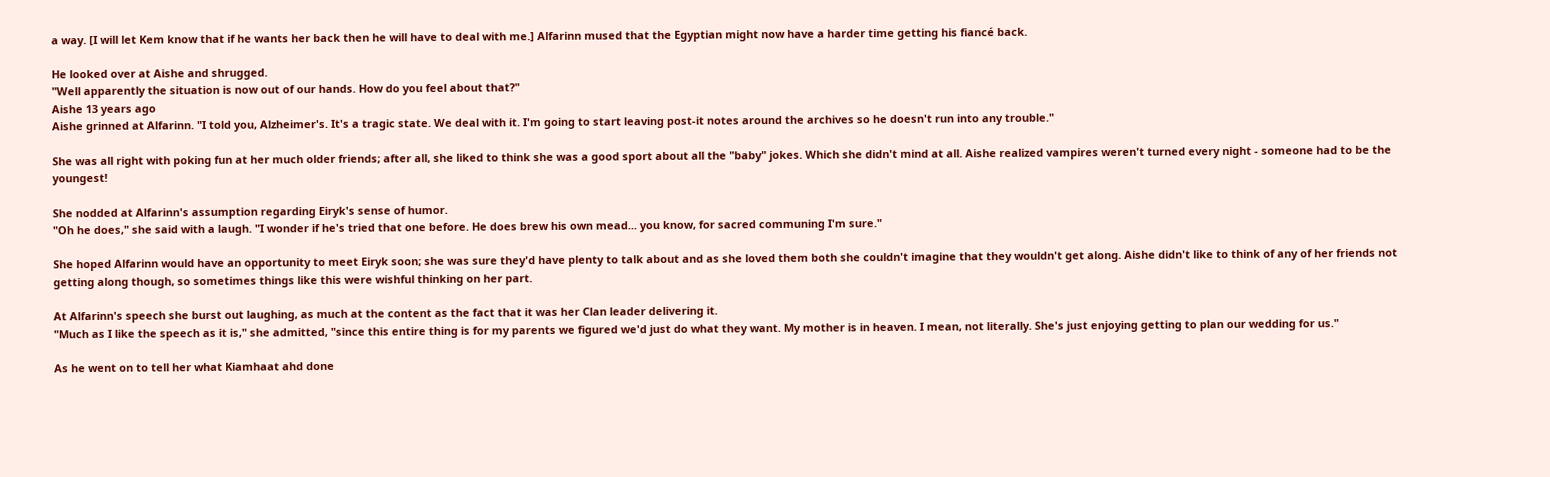a way. [I will let Kem know that if he wants her back then he will have to deal with me.] Alfarinn mused that the Egyptian might now have a harder time getting his fiancé back.

He looked over at Aishe and shrugged.
"Well apparently the situation is now out of our hands. How do you feel about that?"
Aishe 13 years ago
Aishe grinned at Alfarinn. "I told you, Alzheimer's. It's a tragic state. We deal with it. I'm going to start leaving post-it notes around the archives so he doesn't run into any trouble."

She was all right with poking fun at her much older friends; after all, she liked to think she was a good sport about all the "baby" jokes. Which she didn't mind at all. Aishe realized vampires weren't turned every night - someone had to be the youngest!

She nodded at Alfarinn's assumption regarding Eiryk's sense of humor.
"Oh he does," she said with a laugh. "I wonder if he's tried that one before. He does brew his own mead... you know, for sacred communing I'm sure."

She hoped Alfarinn would have an opportunity to meet Eiryk soon; she was sure they'd have plenty to talk about and as she loved them both she couldn't imagine that they wouldn't get along. Aishe didn't like to think of any of her friends not getting along though, so sometimes things like this were wishful thinking on her part.

At Alfarinn's speech she burst out laughing, as much at the content as the fact that it was her Clan leader delivering it.
"Much as I like the speech as it is," she admitted, "since this entire thing is for my parents we figured we'd just do what they want. My mother is in heaven. I mean, not literally. She's just enjoying getting to plan our wedding for us."

As he went on to tell her what Kiamhaat ahd done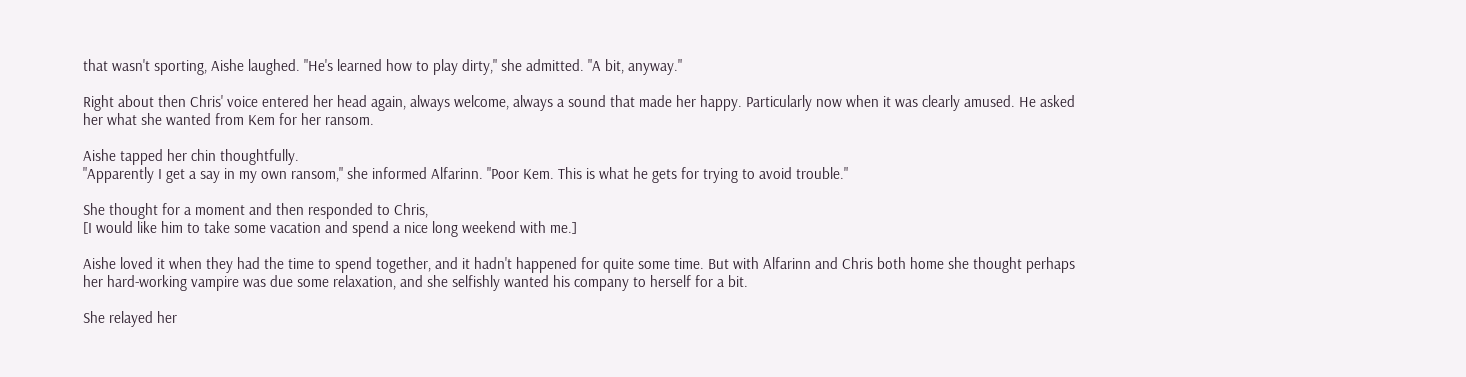that wasn't sporting, Aishe laughed. "He's learned how to play dirty," she admitted. "A bit, anyway."

Right about then Chris' voice entered her head again, always welcome, always a sound that made her happy. Particularly now when it was clearly amused. He asked her what she wanted from Kem for her ransom.

Aishe tapped her chin thoughtfully.
"Apparently I get a say in my own ransom," she informed Alfarinn. "Poor Kem. This is what he gets for trying to avoid trouble."

She thought for a moment and then responded to Chris,
[I would like him to take some vacation and spend a nice long weekend with me.]

Aishe loved it when they had the time to spend together, and it hadn't happened for quite some time. But with Alfarinn and Chris both home she thought perhaps her hard-working vampire was due some relaxation, and she selfishly wanted his company to herself for a bit.

She relayed her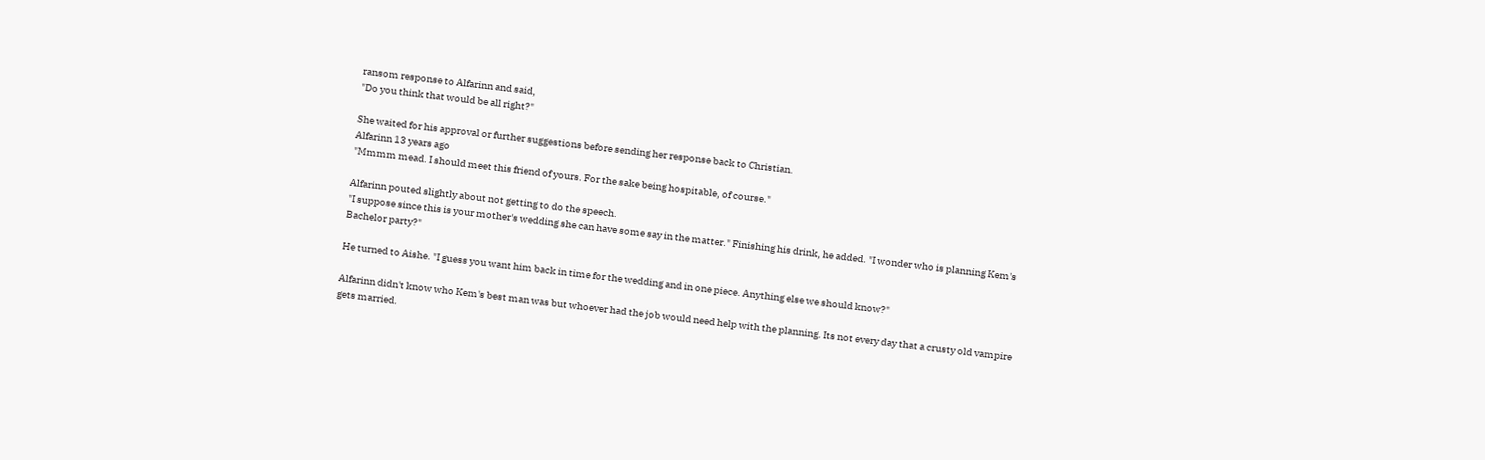ransom response to Alfarinn and said,
"Do you think that would be all right?"

She waited for his approval or further suggestions before sending her response back to Christian.
Alfarinn 13 years ago
"Mmmm mead. I should meet this friend of yours. For the sake being hospitable, of course."

Alfarinn pouted slightly about not getting to do the speech.
"I suppose since this is your mother's wedding she can have some say in the matter." Finishing his drink, he added. "I wonder who is planning Kem's Bachelor party?"

He turned to Aishe. "I guess you want him back in time for the wedding and in one piece. Anything else we should know?"

Alfarinn didn't know who Kem's best man was but whoever had the job would need help with the planning. Its not every day that a crusty old vampire gets married.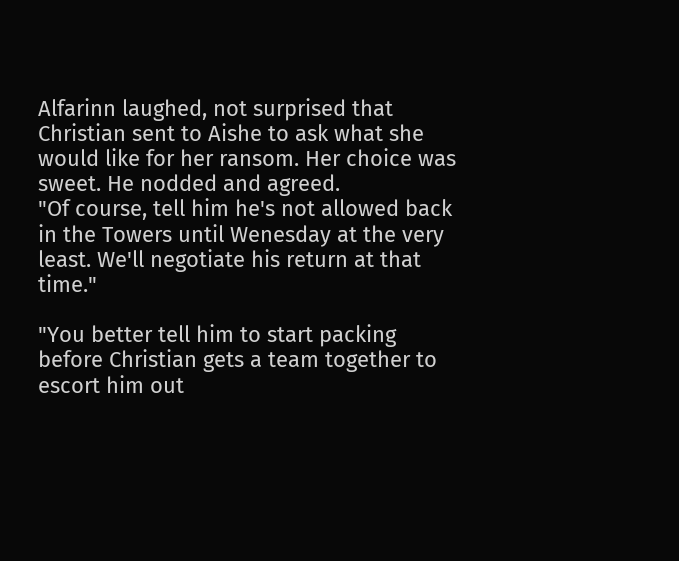Alfarinn laughed, not surprised that Christian sent to Aishe to ask what she would like for her ransom. Her choice was sweet. He nodded and agreed.
"Of course, tell him he's not allowed back in the Towers until Wenesday at the very least. We'll negotiate his return at that time."

"You better tell him to start packing before Christian gets a team together to escort him out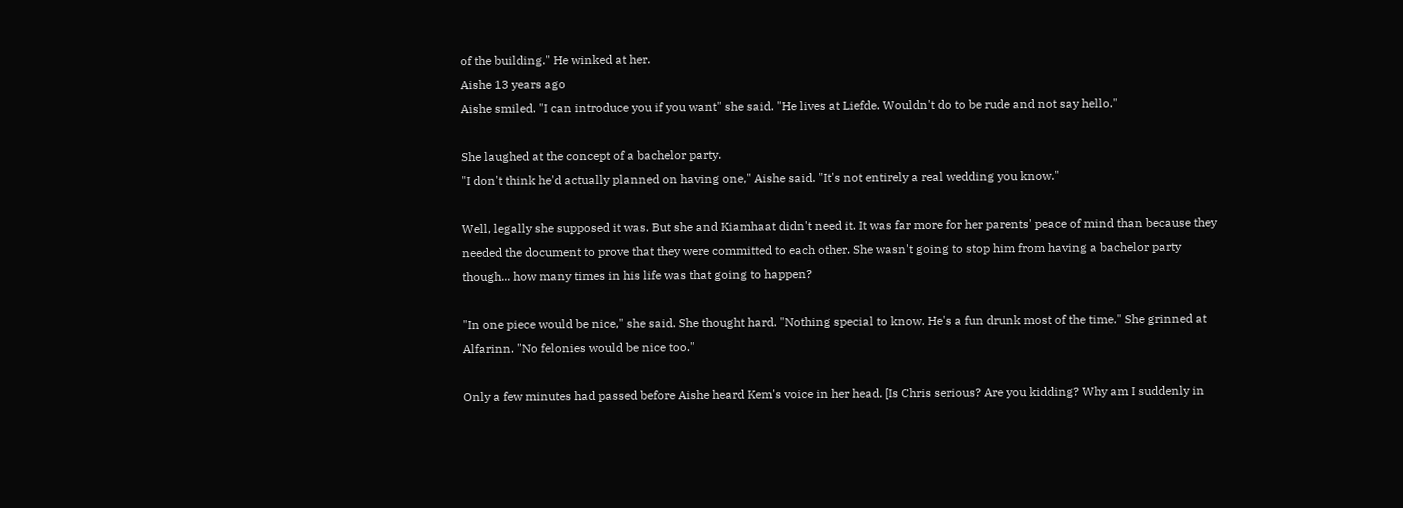of the building." He winked at her.
Aishe 13 years ago
Aishe smiled. "I can introduce you if you want" she said. "He lives at Liefde. Wouldn't do to be rude and not say hello."

She laughed at the concept of a bachelor party.
"I don't think he'd actually planned on having one," Aishe said. "It's not entirely a real wedding you know."

Well, legally she supposed it was. But she and Kiamhaat didn't need it. It was far more for her parents' peace of mind than because they needed the document to prove that they were committed to each other. She wasn't going to stop him from having a bachelor party though... how many times in his life was that going to happen?

"In one piece would be nice," she said. She thought hard. "Nothing special to know. He's a fun drunk most of the time." She grinned at Alfarinn. "No felonies would be nice too."

Only a few minutes had passed before Aishe heard Kem's voice in her head. [Is Chris serious? Are you kidding? Why am I suddenly in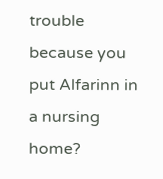trouble because you put Alfarinn in a nursing home?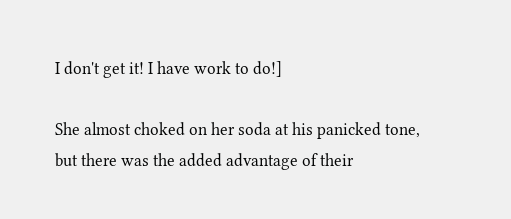I don't get it! I have work to do!]

She almost choked on her soda at his panicked tone, but there was the added advantage of their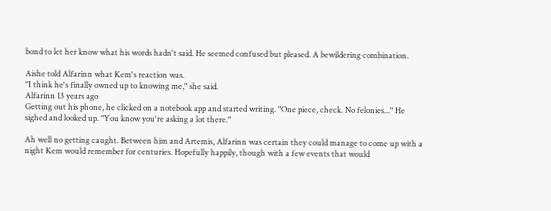bond to let her know what his words hadn't said. He seemed confused but pleased. A bewildering combination.

Aishe told Alfarinn what Kem's reaction was.
"I think he's finally owned up to knowing me," she said.
Alfarinn 13 years ago
Getting out his phone, he clicked on a notebook app and started writing. "One piece, check. No felonies..." He sighed and looked up. "You know you're asking a lot there."

Ah well no getting caught. Between him and Artemis, Alfarinn was certain they could manage to come up with a night Kem would remember for centuries. Hopefully happily, though with a few events that would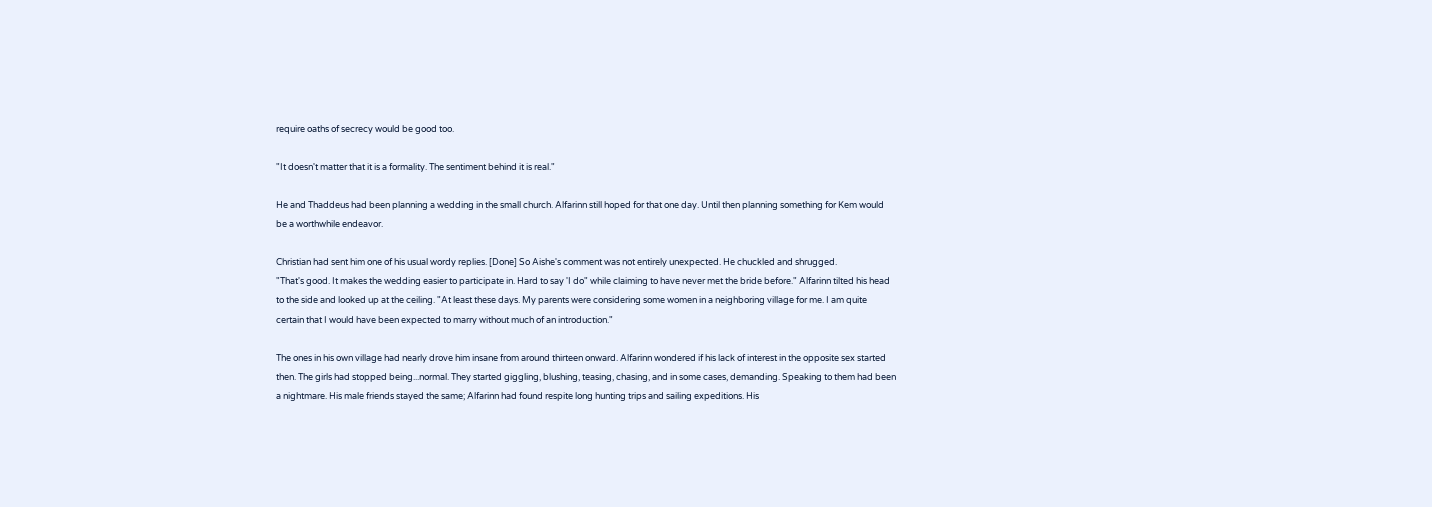require oaths of secrecy would be good too.

"It doesn't matter that it is a formality. The sentiment behind it is real."

He and Thaddeus had been planning a wedding in the small church. Alfarinn still hoped for that one day. Until then planning something for Kem would be a worthwhile endeavor.

Christian had sent him one of his usual wordy replies. [Done] So Aishe's comment was not entirely unexpected. He chuckled and shrugged.
"That's good. It makes the wedding easier to participate in. Hard to say 'I do" while claiming to have never met the bride before." Alfarinn tilted his head to the side and looked up at the ceiling. "At least these days. My parents were considering some women in a neighboring village for me. I am quite certain that I would have been expected to marry without much of an introduction."

The ones in his own village had nearly drove him insane from around thirteen onward. Alfarinn wondered if his lack of interest in the opposite sex started then. The girls had stopped being...normal. They started giggling, blushing, teasing, chasing, and in some cases, demanding. Speaking to them had been a nightmare. His male friends stayed the same; Alfarinn had found respite long hunting trips and sailing expeditions. His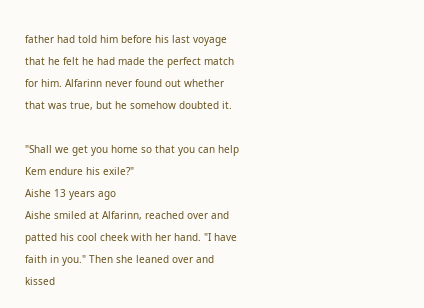father had told him before his last voyage that he felt he had made the perfect match for him. Alfarinn never found out whether that was true, but he somehow doubted it.

"Shall we get you home so that you can help Kem endure his exile?"
Aishe 13 years ago
Aishe smiled at Alfarinn, reached over and patted his cool cheek with her hand. "I have faith in you." Then she leaned over and kissed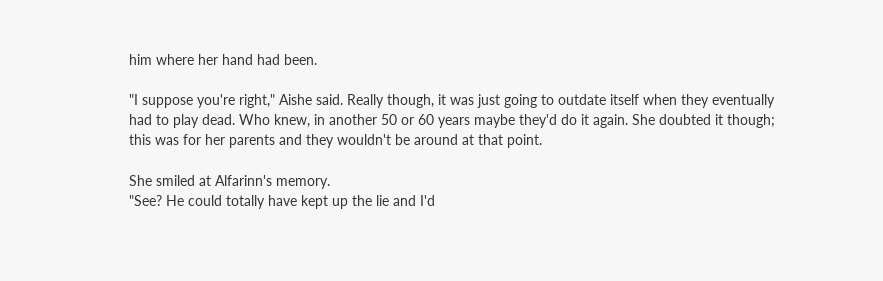him where her hand had been.

"I suppose you're right," Aishe said. Really though, it was just going to outdate itself when they eventually had to play dead. Who knew, in another 50 or 60 years maybe they'd do it again. She doubted it though; this was for her parents and they wouldn't be around at that point.

She smiled at Alfarinn's memory.
"See? He could totally have kept up the lie and I'd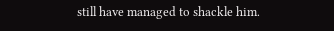still have managed to shackle him.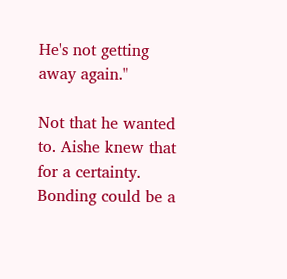He's not getting away again."

Not that he wanted to. Aishe knew that for a certainty. Bonding could be a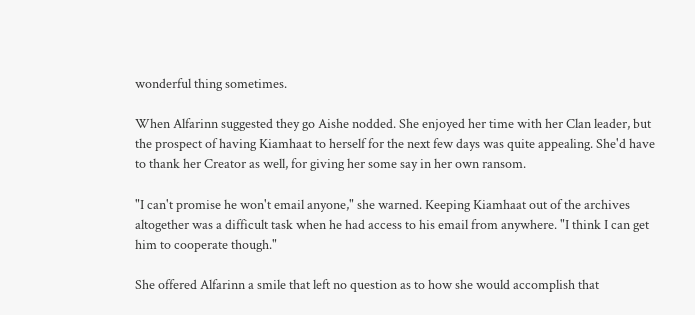wonderful thing sometimes.

When Alfarinn suggested they go Aishe nodded. She enjoyed her time with her Clan leader, but the prospect of having Kiamhaat to herself for the next few days was quite appealing. She'd have to thank her Creator as well, for giving her some say in her own ransom.

"I can't promise he won't email anyone," she warned. Keeping Kiamhaat out of the archives altogether was a difficult task when he had access to his email from anywhere. "I think I can get him to cooperate though."

She offered Alfarinn a smile that left no question as to how she would accomplish that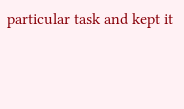particular task and kept it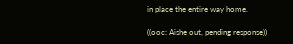in place the entire way home.

((ooc: Aishe out, pending response))